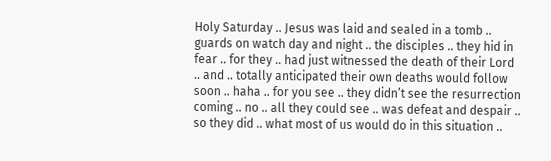Holy Saturday .. Jesus was laid and sealed in a tomb .. guards on watch day and night .. the disciples .. they hid in fear .. for they .. had just witnessed the death of their Lord .. and .. totally anticipated their own deaths would follow soon .. haha .. for you see .. they didn’t see the resurrection coming .. no .. all they could see .. was defeat and despair .. so they did .. what most of us would do in this situation ..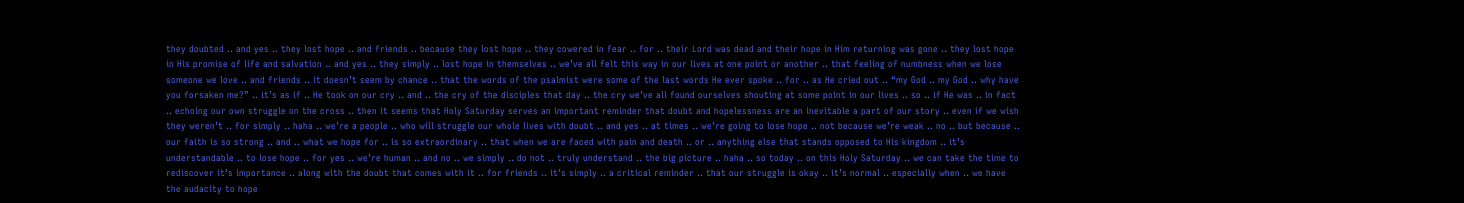they doubted .. and yes .. they lost hope .. and friends .. because they lost hope .. they cowered in fear .. for .. their Lord was dead and their hope in Him returning was gone .. they lost hope in His promise of life and salvation .. and yes .. they simply .. lost hope in themselves .. we’ve all felt this way in our lives at one point or another .. that feeling of numbness when we lose someone we love .. and friends .. it doesn’t seem by chance .. that the words of the psalmist were some of the last words He ever spoke .. for .. as He cried out .. “my God .. my God .. why have you forsaken me?” .. it’s as if .. He took on our cry .. and .. the cry of the disciples that day .. the cry we’ve all found ourselves shouting at some point in our lives .. so .. if He was .. in fact .. echoing our own struggle on the cross .. then it seems that Holy Saturday serves an important reminder that doubt and hopelessness are an inevitable a part of our story .. even if we wish they weren’t .. for simply .. haha .. we’re a people .. who will struggle our whole lives with doubt .. and yes .. at times .. we’re going to lose hope .. not because we’re weak .. no .. but because .. our faith is so strong .. and .. what we hope for .. is so extraordinary .. that when we are faced with pain and death .. or .. anything else that stands opposed to His kingdom .. it’s understandable .. to lose hope .. for yes .. we’re human .. and no .. we simply .. do not .. truly understand .. the big picture .. haha .. so today .. on this Holy Saturday .. we can take the time to rediscover it’s importance .. along with the doubt that comes with it .. for friends .. it’s simply .. a critical reminder .. that our struggle is okay .. it’s normal .. especially when .. we have the audacity to hope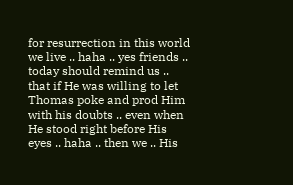for resurrection in this world we live .. haha .. yes friends .. today should remind us .. that if He was willing to let Thomas poke and prod Him with his doubts .. even when He stood right before His eyes .. haha .. then we .. His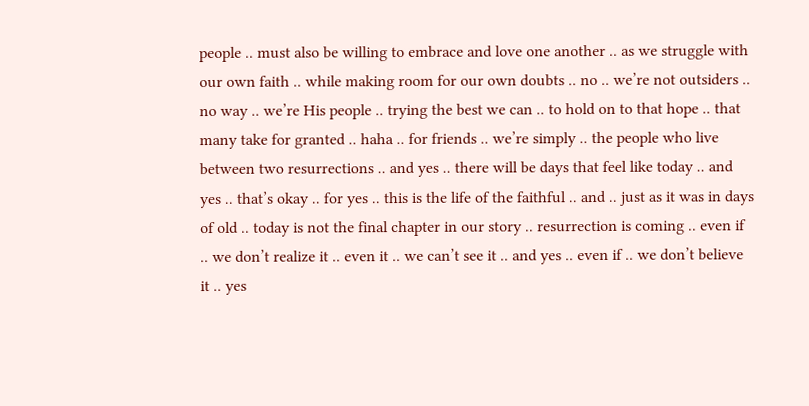people .. must also be willing to embrace and love one another .. as we struggle with our own faith .. while making room for our own doubts .. no .. we’re not outsiders .. no way .. we’re His people .. trying the best we can .. to hold on to that hope .. that many take for granted .. haha .. for friends .. we’re simply .. the people who live between two resurrections .. and yes .. there will be days that feel like today .. and yes .. that’s okay .. for yes .. this is the life of the faithful .. and .. just as it was in days of old .. today is not the final chapter in our story .. resurrection is coming .. even if .. we don’t realize it .. even it .. we can’t see it .. and yes .. even if .. we don’t believe it .. yes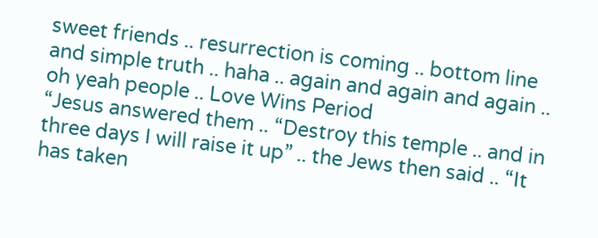sweet friends .. resurrection is coming .. bottom line and simple truth .. haha .. again and again and again .. oh yeah people .. Love Wins Period
“Jesus answered them .. “Destroy this temple .. and in three days I will raise it up” .. the Jews then said .. “It has taken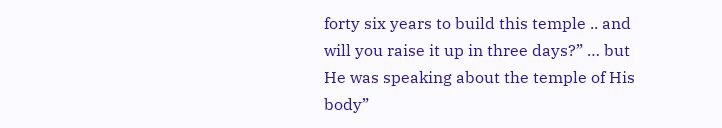forty six years to build this temple .. and will you raise it up in three days?” … but He was speaking about the temple of His body”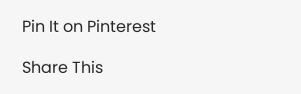Pin It on Pinterest

Share This